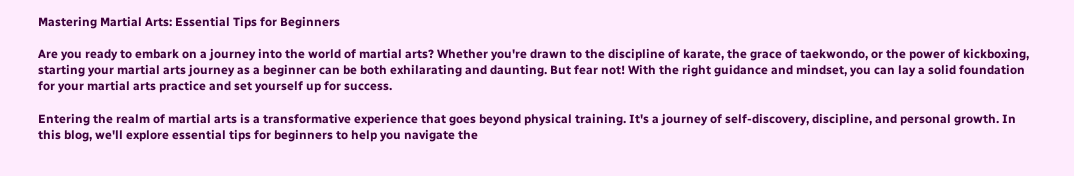Mastering Martial Arts: Essential Tips for Beginners

Are you ready to embark on a journey into the world of martial arts? Whether you're drawn to the discipline of karate, the grace of taekwondo, or the power of kickboxing, starting your martial arts journey as a beginner can be both exhilarating and daunting. But fear not! With the right guidance and mindset, you can lay a solid foundation for your martial arts practice and set yourself up for success.

Entering the realm of martial arts is a transformative experience that goes beyond physical training. It's a journey of self-discovery, discipline, and personal growth. In this blog, we'll explore essential tips for beginners to help you navigate the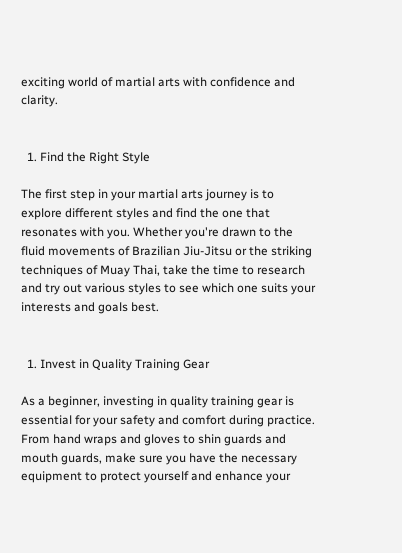exciting world of martial arts with confidence and clarity.


  1. Find the Right Style

The first step in your martial arts journey is to explore different styles and find the one that resonates with you. Whether you're drawn to the fluid movements of Brazilian Jiu-Jitsu or the striking techniques of Muay Thai, take the time to research and try out various styles to see which one suits your interests and goals best.


  1. Invest in Quality Training Gear

As a beginner, investing in quality training gear is essential for your safety and comfort during practice. From hand wraps and gloves to shin guards and mouth guards, make sure you have the necessary equipment to protect yourself and enhance your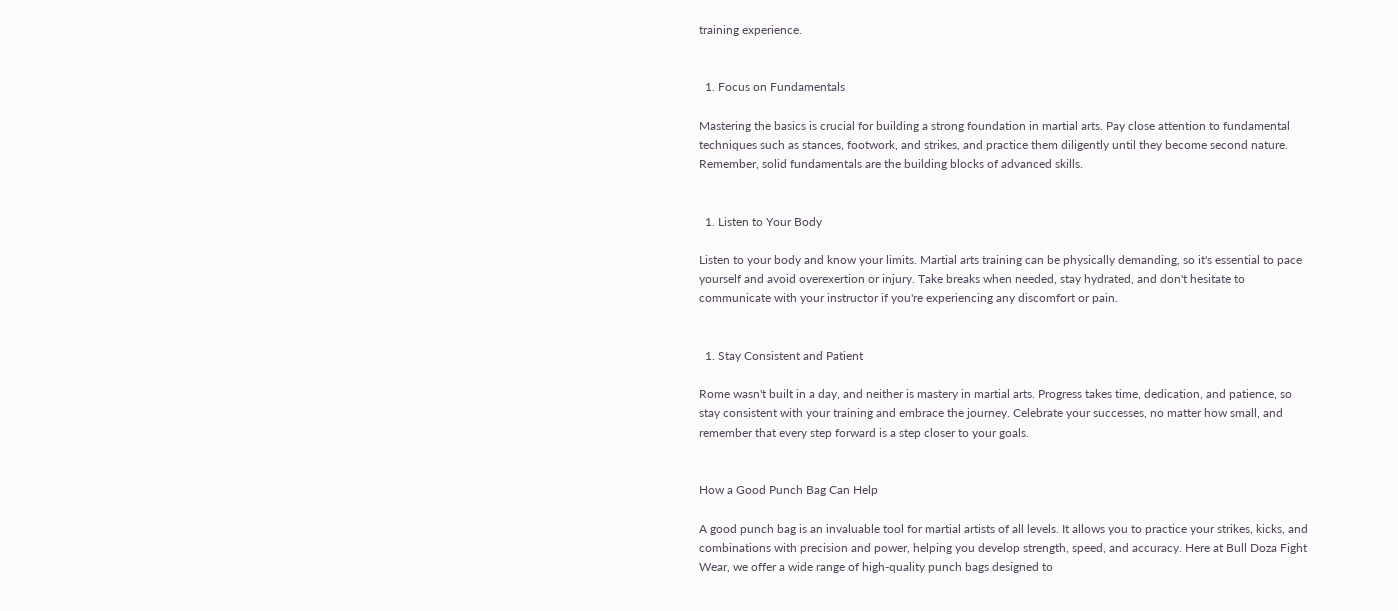training experience.


  1. Focus on Fundamentals

Mastering the basics is crucial for building a strong foundation in martial arts. Pay close attention to fundamental techniques such as stances, footwork, and strikes, and practice them diligently until they become second nature. Remember, solid fundamentals are the building blocks of advanced skills.


  1. Listen to Your Body

Listen to your body and know your limits. Martial arts training can be physically demanding, so it's essential to pace yourself and avoid overexertion or injury. Take breaks when needed, stay hydrated, and don't hesitate to communicate with your instructor if you're experiencing any discomfort or pain.


  1. Stay Consistent and Patient

Rome wasn't built in a day, and neither is mastery in martial arts. Progress takes time, dedication, and patience, so stay consistent with your training and embrace the journey. Celebrate your successes, no matter how small, and remember that every step forward is a step closer to your goals.


How a Good Punch Bag Can Help

A good punch bag is an invaluable tool for martial artists of all levels. It allows you to practice your strikes, kicks, and combinations with precision and power, helping you develop strength, speed, and accuracy. Here at Bull Doza Fight Wear, we offer a wide range of high-quality punch bags designed to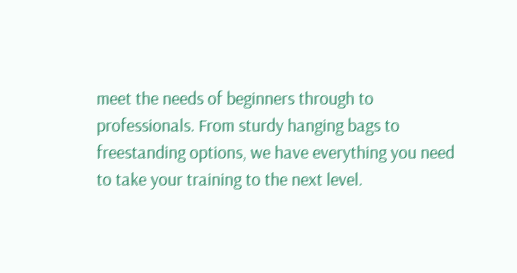meet the needs of beginners through to professionals. From sturdy hanging bags to freestanding options, we have everything you need to take your training to the next level.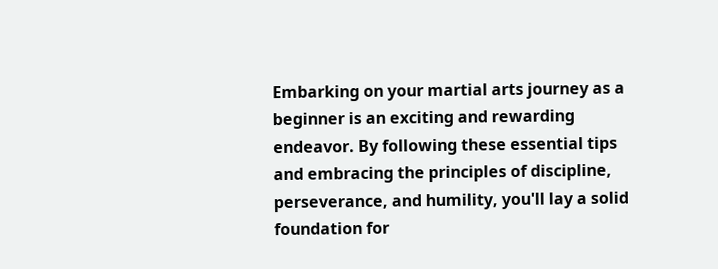Embarking on your martial arts journey as a beginner is an exciting and rewarding endeavor. By following these essential tips and embracing the principles of discipline, perseverance, and humility, you'll lay a solid foundation for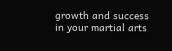growth and success in your martial arts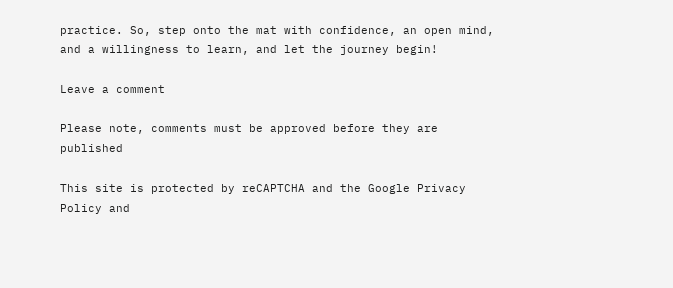practice. So, step onto the mat with confidence, an open mind, and a willingness to learn, and let the journey begin!

Leave a comment

Please note, comments must be approved before they are published

This site is protected by reCAPTCHA and the Google Privacy Policy and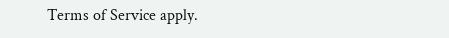Terms of Service apply.